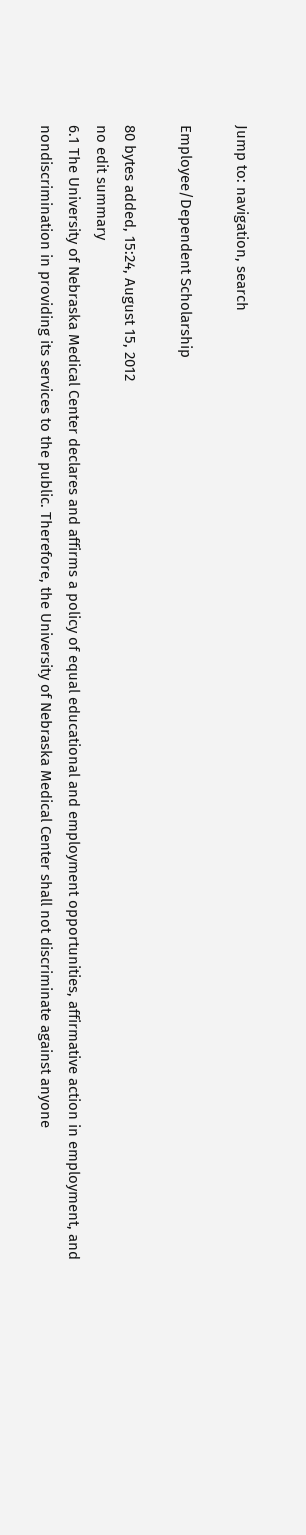Jump to: navigation, search

Employee/Dependent Scholarship

80 bytes added, 15:24, August 15, 2012
no edit summary
6.1 The University of Nebraska Medical Center declares and affirms a policy of equal educational and employment opportunities, affirmative action in employment, and nondiscrimination in providing its services to the public. Therefore, the University of Nebraska Medical Center shall not discriminate against anyone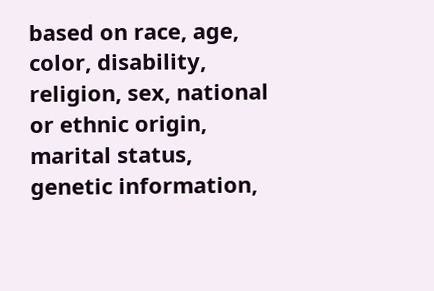based on race, age, color, disability, religion, sex, national or ethnic origin, marital status, genetic information,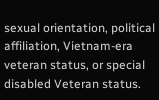sexual orientation, political affiliation, Vietnam-era veteran status, or special disabled Veteran status.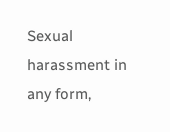Sexual harassment in any form,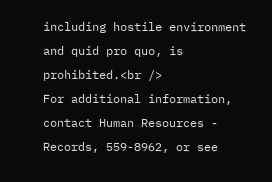including hostile environment and quid pro quo, is prohibited.<br />
For additional information, contact Human Resources - Records, 559-8962, or see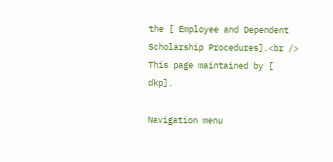the [ Employee and Dependent Scholarship Procedures].<br />
This page maintained by [ dkp].

Navigation menu